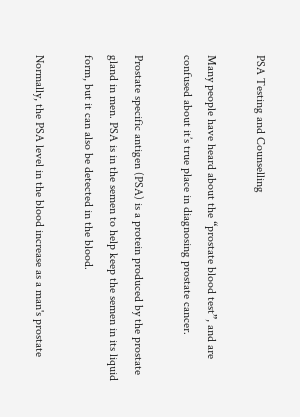PSA Testing and Counselling

Many people have heard about the “prostate blood test”, and are confused about it’s true place in diagnosing prostate cancer.

Prostate specific antigen (PSA) is a protein produced by the prostate gland in men. PSA is in the semen to help keep the semen in its liquid form, but it can also be detected in the blood.

Normally, the PSA level in the blood increase as a man's prostate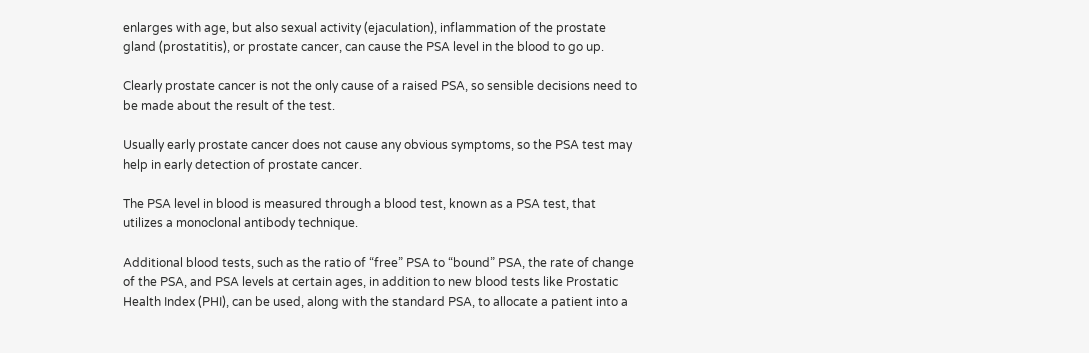enlarges with age, but also sexual activity (ejaculation), inflammation of the prostate gland (prostatitis), or prostate cancer, can cause the PSA level in the blood to go up.

Clearly prostate cancer is not the only cause of a raised PSA, so sensible decisions need to be made about the result of the test.

Usually early prostate cancer does not cause any obvious symptoms, so the PSA test may help in early detection of prostate cancer.

The PSA level in blood is measured through a blood test, known as a PSA test, that utilizes a monoclonal antibody technique.

Additional blood tests, such as the ratio of “free” PSA to “bound” PSA, the rate of change of the PSA, and PSA levels at certain ages, in addition to new blood tests like Prostatic Health Index (PHI), can be used, along with the standard PSA, to allocate a patient into a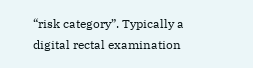“risk category”. Typically a digital rectal examination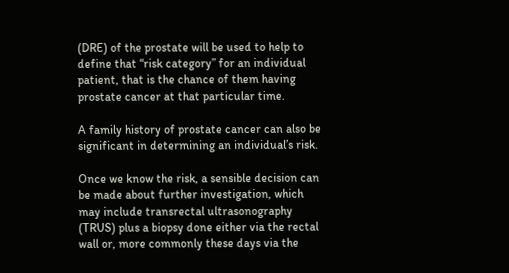(DRE) of the prostate will be used to help to define that “risk category” for an individual patient, that is the chance of them having prostate cancer at that particular time.

A family history of prostate cancer can also be significant in determining an individual’s risk.

Once we know the risk, a sensible decision can be made about further investigation, which may include transrectal ultrasonography (TRUS) plus a biopsy done either via the rectal wall or, more commonly these days via the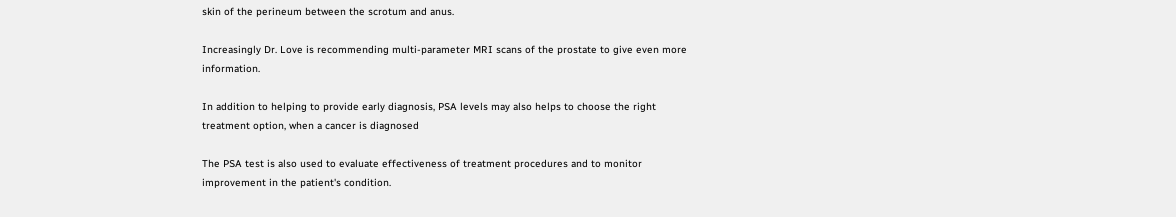skin of the perineum between the scrotum and anus.

Increasingly Dr. Love is recommending multi-parameter MRI scans of the prostate to give even more information.

In addition to helping to provide early diagnosis, PSA levels may also helps to choose the right treatment option, when a cancer is diagnosed

The PSA test is also used to evaluate effectiveness of treatment procedures and to monitor improvement in the patient's condition.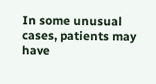In some unusual cases, patients may have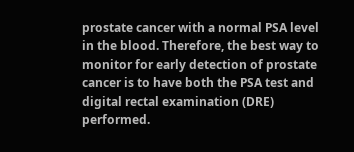prostate cancer with a normal PSA level in the blood. Therefore, the best way to monitor for early detection of prostate cancer is to have both the PSA test and digital rectal examination (DRE) performed.